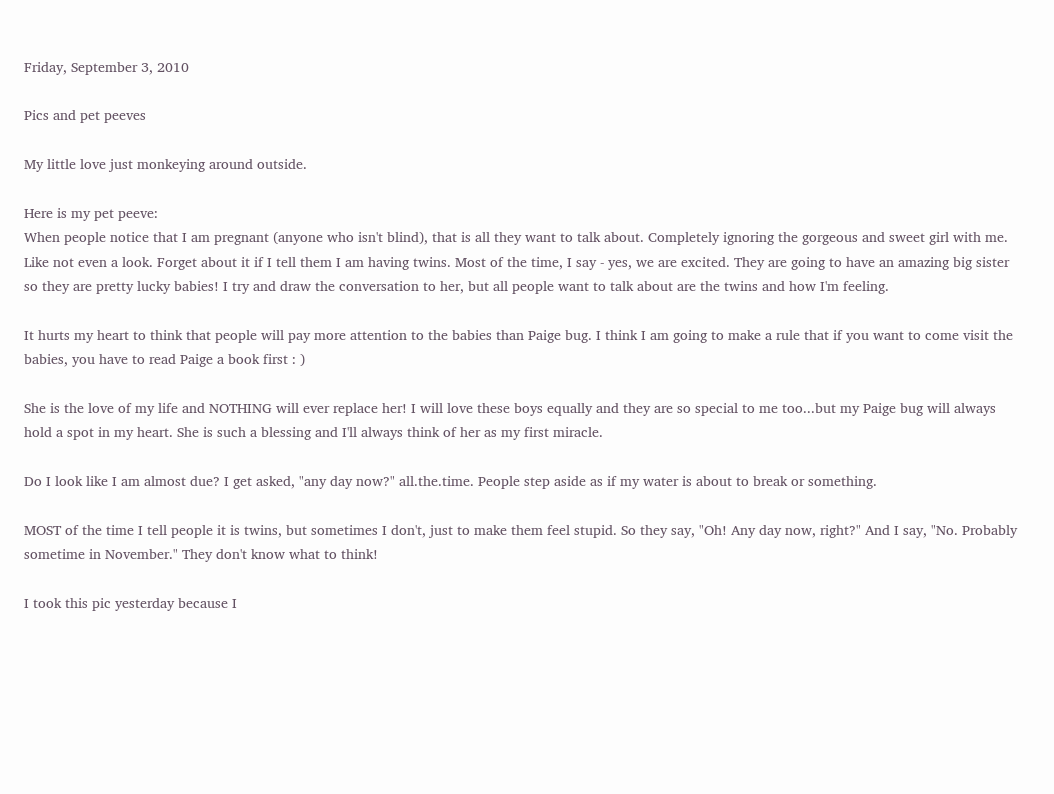Friday, September 3, 2010

Pics and pet peeves

My little love just monkeying around outside.

Here is my pet peeve:
When people notice that I am pregnant (anyone who isn't blind), that is all they want to talk about. Completely ignoring the gorgeous and sweet girl with me. Like not even a look. Forget about it if I tell them I am having twins. Most of the time, I say - yes, we are excited. They are going to have an amazing big sister so they are pretty lucky babies! I try and draw the conversation to her, but all people want to talk about are the twins and how I'm feeling.

It hurts my heart to think that people will pay more attention to the babies than Paige bug. I think I am going to make a rule that if you want to come visit the babies, you have to read Paige a book first : )

She is the love of my life and NOTHING will ever replace her! I will love these boys equally and they are so special to me too...but my Paige bug will always hold a spot in my heart. She is such a blessing and I'll always think of her as my first miracle.

Do I look like I am almost due? I get asked, "any day now?" all.the.time. People step aside as if my water is about to break or something.

MOST of the time I tell people it is twins, but sometimes I don't, just to make them feel stupid. So they say, "Oh! Any day now, right?" And I say, "No. Probably sometime in November." They don't know what to think!

I took this pic yesterday because I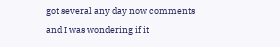got several any day now comments and I was wondering if it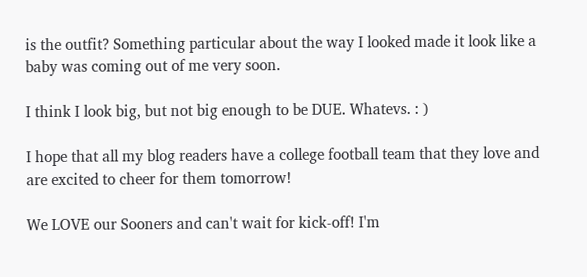is the outfit? Something particular about the way I looked made it look like a baby was coming out of me very soon.

I think I look big, but not big enough to be DUE. Whatevs. : )

I hope that all my blog readers have a college football team that they love and are excited to cheer for them tomorrow!

We LOVE our Sooners and can't wait for kick-off! I'm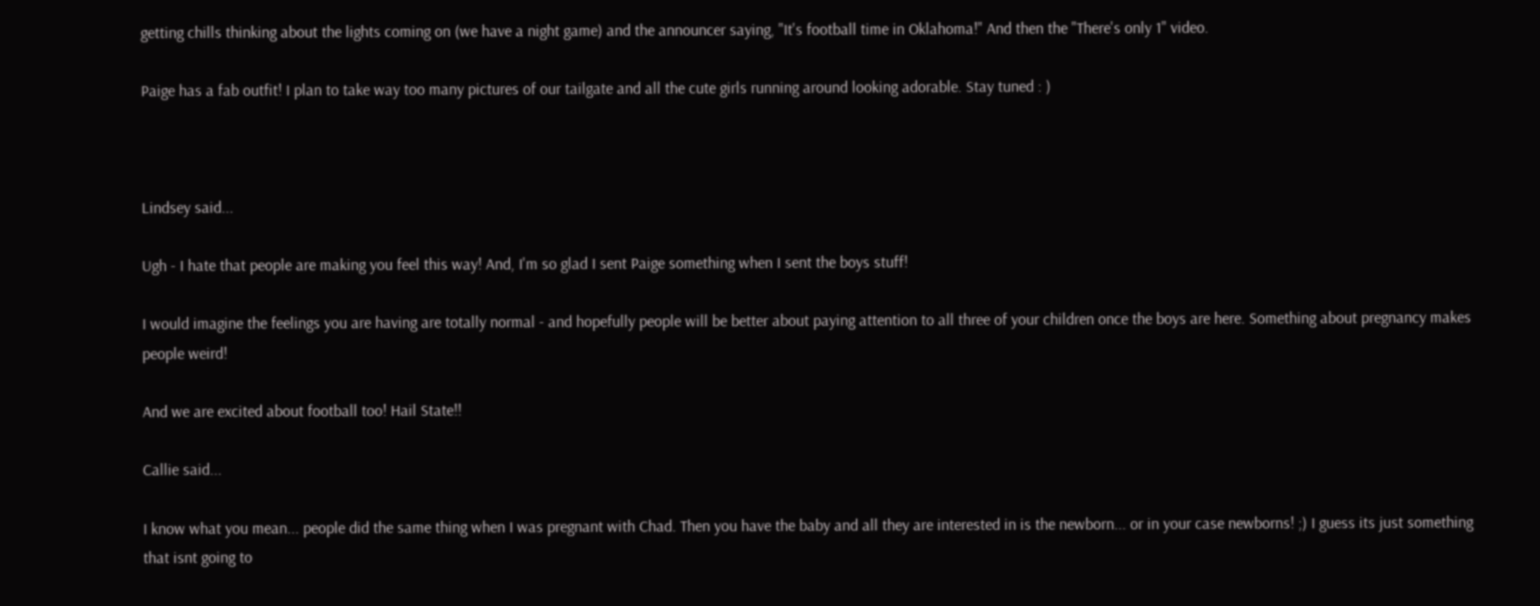getting chills thinking about the lights coming on (we have a night game) and the announcer saying, "It's football time in Oklahoma!" And then the "There's only 1" video.

Paige has a fab outfit! I plan to take way too many pictures of our tailgate and all the cute girls running around looking adorable. Stay tuned : )



Lindsey said...

Ugh - I hate that people are making you feel this way! And, I'm so glad I sent Paige something when I sent the boys stuff!

I would imagine the feelings you are having are totally normal - and hopefully people will be better about paying attention to all three of your children once the boys are here. Something about pregnancy makes people weird!

And we are excited about football too! Hail State!!

Callie said...

I know what you mean... people did the same thing when I was pregnant with Chad. Then you have the baby and all they are interested in is the newborn... or in your case newborns! ;) I guess its just something that isnt going to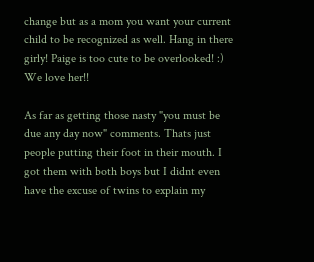change but as a mom you want your current child to be recognized as well. Hang in there girly! Paige is too cute to be overlooked! :) We love her!!

As far as getting those nasty "you must be due any day now" comments. Thats just people putting their foot in their mouth. I got them with both boys but I didnt even have the excuse of twins to explain my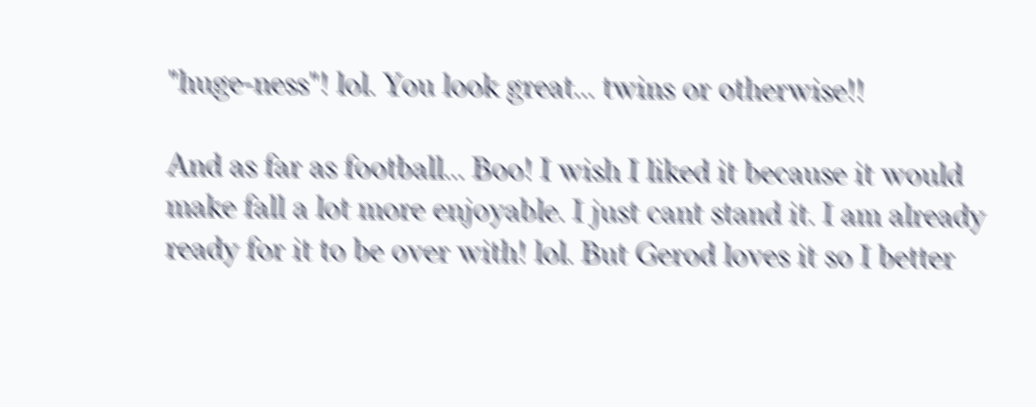"huge-ness"! lol. You look great... twins or otherwise!!

And as far as football... Boo! I wish I liked it because it would make fall a lot more enjoyable. I just cant stand it. I am already ready for it to be over with! lol. But Gerod loves it so I better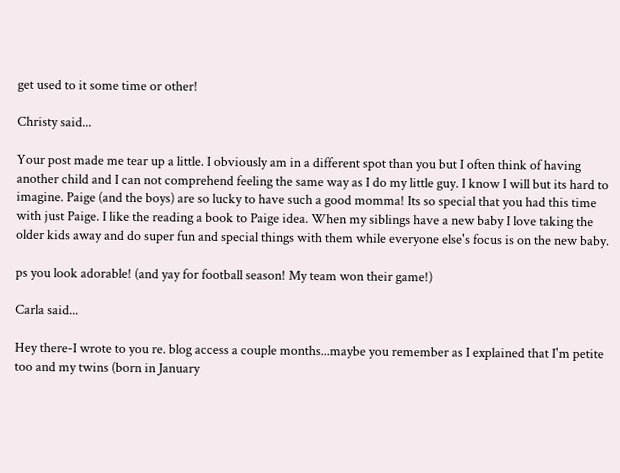get used to it some time or other!

Christy said...

Your post made me tear up a little. I obviously am in a different spot than you but I often think of having another child and I can not comprehend feeling the same way as I do my little guy. I know I will but its hard to imagine. Paige (and the boys) are so lucky to have such a good momma! Its so special that you had this time with just Paige. I like the reading a book to Paige idea. When my siblings have a new baby I love taking the older kids away and do super fun and special things with them while everyone else's focus is on the new baby.

ps you look adorable! (and yay for football season! My team won their game!)

Carla said...

Hey there-I wrote to you re. blog access a couple months...maybe you remember as I explained that I'm petite too and my twins (born in January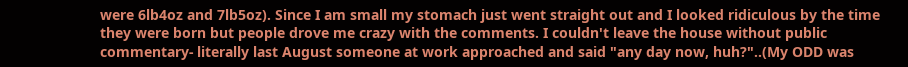were 6lb4oz and 7lb5oz). Since I am small my stomach just went straight out and I looked ridiculous by the time they were born but people drove me crazy with the comments. I couldn't leave the house without public commentary- literally last August someone at work approached and said "any day now, huh?"..(My ODD was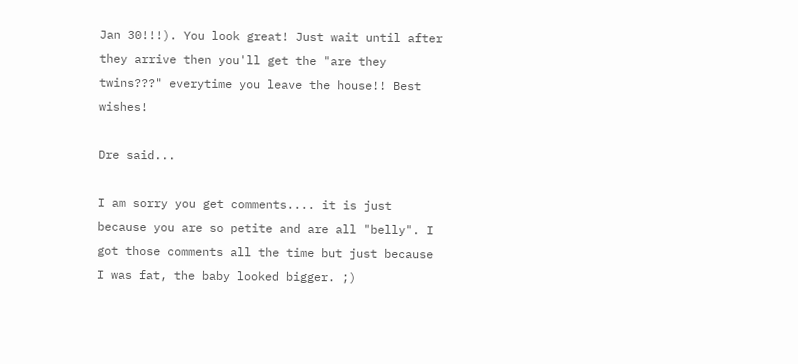Jan 30!!!). You look great! Just wait until after they arrive then you'll get the "are they twins???" everytime you leave the house!! Best wishes!

Dre said...

I am sorry you get comments.... it is just because you are so petite and are all "belly". I got those comments all the time but just because I was fat, the baby looked bigger. ;)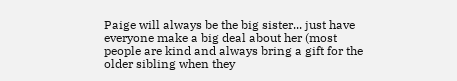Paige will always be the big sister... just have everyone make a big deal about her (most people are kind and always bring a gift for the older sibling when they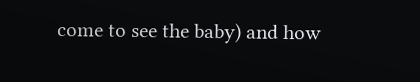come to see the baby) and how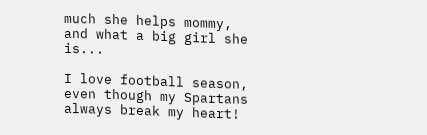much she helps mommy, and what a big girl she is...

I love football season, even though my Spartans always break my heart!